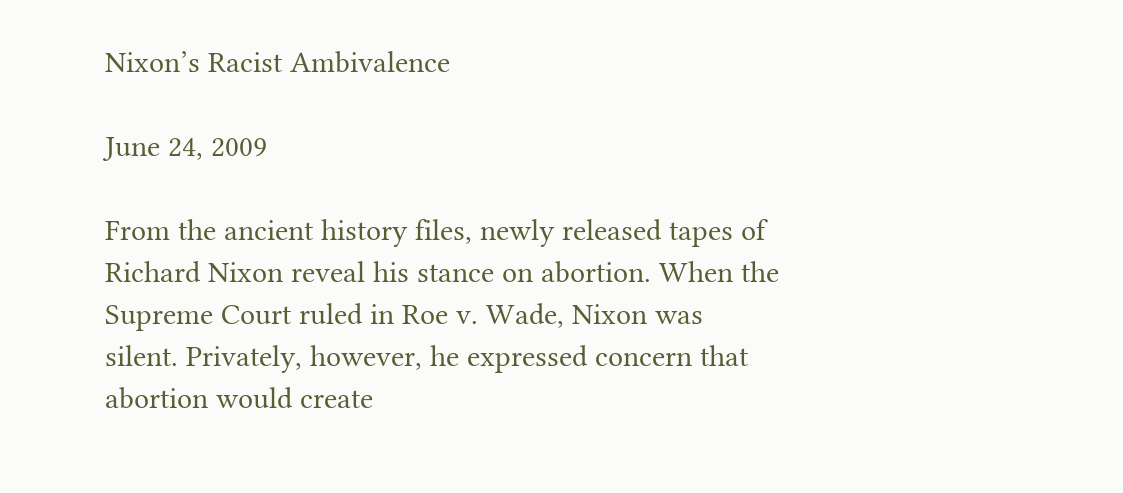Nixon’s Racist Ambivalence

June 24, 2009

From the ancient history files, newly released tapes of Richard Nixon reveal his stance on abortion. When the Supreme Court ruled in Roe v. Wade, Nixon was silent. Privately, however, he expressed concern that abortion would create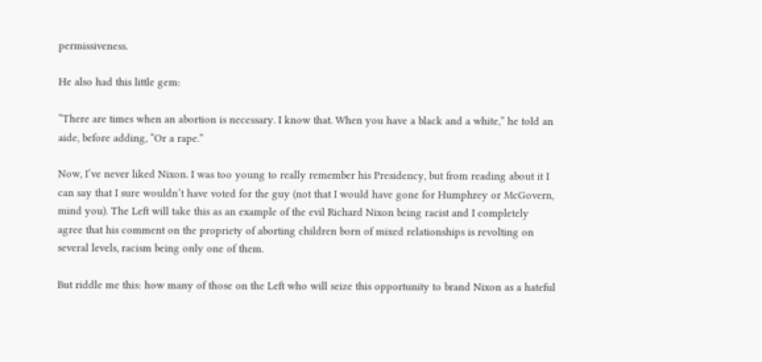permissiveness.

He also had this little gem:

“There are times when an abortion is necessary. I know that. When you have a black and a white,” he told an aide, before adding, “Or a rape.”

Now, I’ve never liked Nixon. I was too young to really remember his Presidency, but from reading about it I can say that I sure wouldn’t have voted for the guy (not that I would have gone for Humphrey or McGovern, mind you). The Left will take this as an example of the evil Richard Nixon being racist and I completely agree that his comment on the propriety of aborting children born of mixed relationships is revolting on several levels, racism being only one of them.

But riddle me this: how many of those on the Left who will seize this opportunity to brand Nixon as a hateful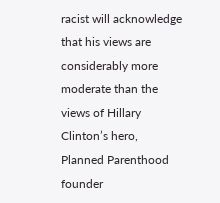racist will acknowledge that his views are considerably more moderate than the views of Hillary Clinton’s hero, Planned Parenthood founder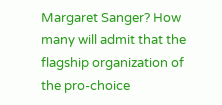Margaret Sanger? How many will admit that the flagship organization of the pro-choice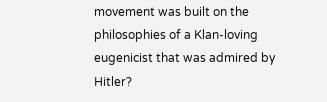movement was built on the philosophies of a Klan-loving eugenicist that was admired by Hitler?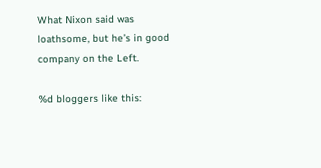What Nixon said was loathsome, but he’s in good company on the Left.

%d bloggers like this: